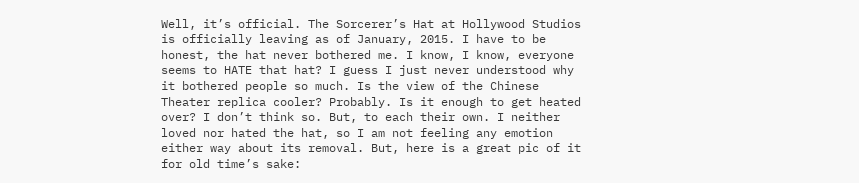Well, it’s official. The Sorcerer’s Hat at Hollywood Studios is officially leaving as of January, 2015. I have to be honest, the hat never bothered me. I know, I know, everyone seems to HATE that hat? I guess I just never understood why it bothered people so much. Is the view of the Chinese Theater replica cooler? Probably. Is it enough to get heated over? I don’t think so. But, to each their own. I neither loved nor hated the hat, so I am not feeling any emotion either way about its removal. But, here is a great pic of it for old time’s sake: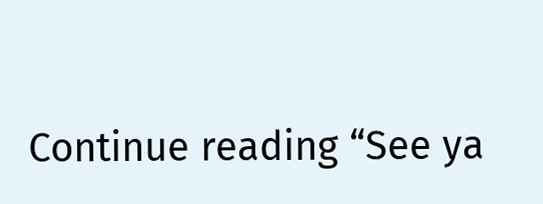Continue reading “See ya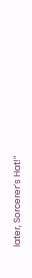later, Sorcerer’s Hat!”